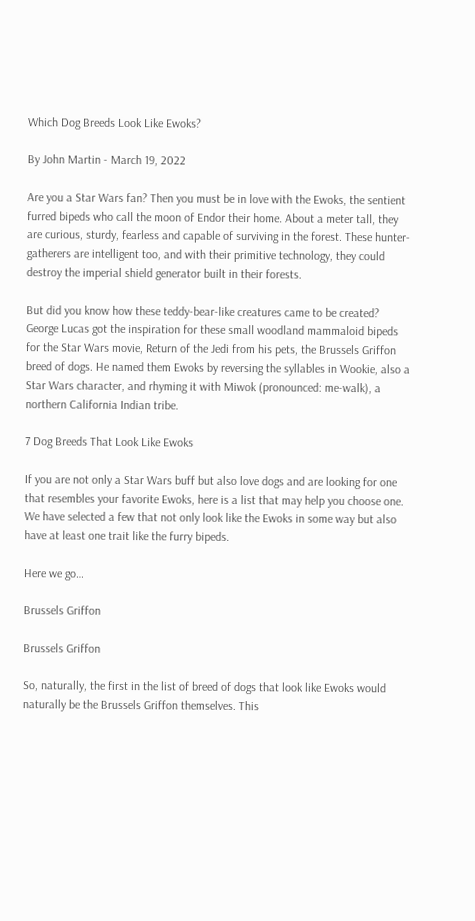Which Dog Breeds Look Like Ewoks?

By John Martin - March 19, 2022

Are you a Star Wars fan? Then you must be in love with the Ewoks, the sentient furred bipeds who call the moon of Endor their home. About a meter tall, they are curious, sturdy, fearless and capable of surviving in the forest. These hunter-gatherers are intelligent too, and with their primitive technology, they could destroy the imperial shield generator built in their forests.

But did you know how these teddy-bear-like creatures came to be created? George Lucas got the inspiration for these small woodland mammaloid bipeds for the Star Wars movie, Return of the Jedi from his pets, the Brussels Griffon breed of dogs. He named them Ewoks by reversing the syllables in Wookie, also a Star Wars character, and rhyming it with Miwok (pronounced: me-walk), a northern California Indian tribe.

7 Dog Breeds That Look Like Ewoks

If you are not only a Star Wars buff but also love dogs and are looking for one that resembles your favorite Ewoks, here is a list that may help you choose one. We have selected a few that not only look like the Ewoks in some way but also have at least one trait like the furry bipeds.

Here we go…

Brussels Griffon

Brussels Griffon

So, naturally, the first in the list of breed of dogs that look like Ewoks would naturally be the Brussels Griffon themselves. This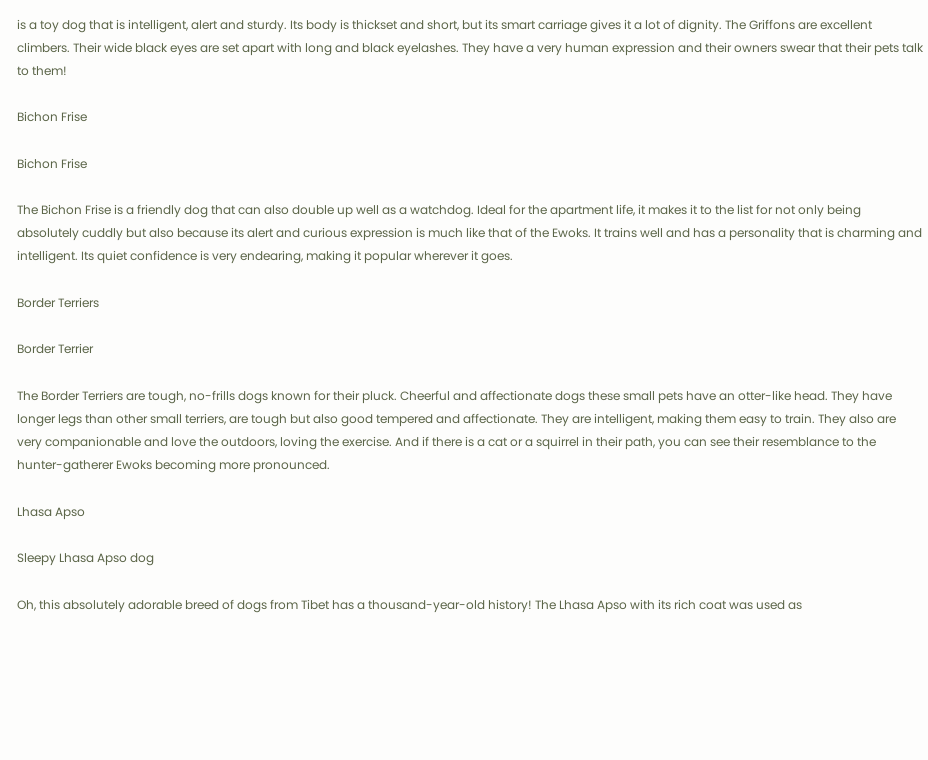is a toy dog that is intelligent, alert and sturdy. Its body is thickset and short, but its smart carriage gives it a lot of dignity. The Griffons are excellent climbers. Their wide black eyes are set apart with long and black eyelashes. They have a very human expression and their owners swear that their pets talk to them!

Bichon Frise

Bichon Frise

The Bichon Frise is a friendly dog that can also double up well as a watchdog. Ideal for the apartment life, it makes it to the list for not only being absolutely cuddly but also because its alert and curious expression is much like that of the Ewoks. It trains well and has a personality that is charming and intelligent. Its quiet confidence is very endearing, making it popular wherever it goes.

Border Terriers

Border Terrier

The Border Terriers are tough, no-frills dogs known for their pluck. Cheerful and affectionate dogs these small pets have an otter-like head. They have longer legs than other small terriers, are tough but also good tempered and affectionate. They are intelligent, making them easy to train. They also are very companionable and love the outdoors, loving the exercise. And if there is a cat or a squirrel in their path, you can see their resemblance to the hunter-gatherer Ewoks becoming more pronounced.

Lhasa Apso

Sleepy Lhasa Apso dog

Oh, this absolutely adorable breed of dogs from Tibet has a thousand-year-old history! The Lhasa Apso with its rich coat was used as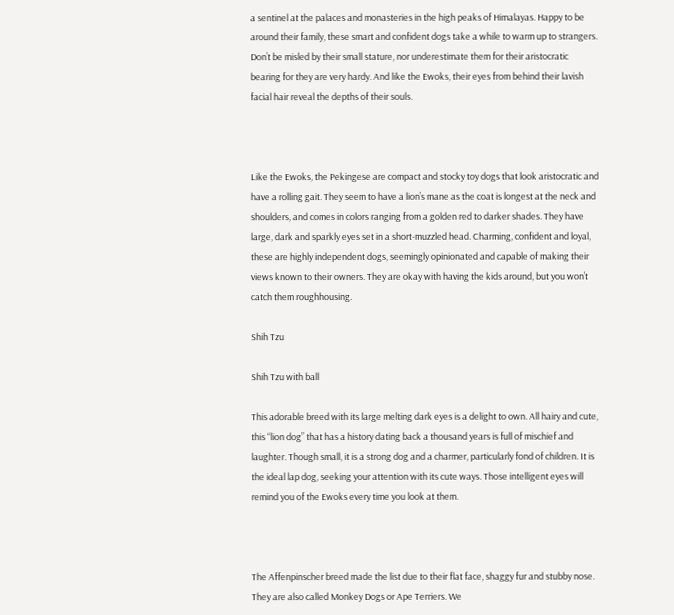a sentinel at the palaces and monasteries in the high peaks of Himalayas. Happy to be around their family, these smart and confident dogs take a while to warm up to strangers. Don’t be misled by their small stature, nor underestimate them for their aristocratic bearing for they are very hardy. And like the Ewoks, their eyes from behind their lavish facial hair reveal the depths of their souls.



Like the Ewoks, the Pekingese are compact and stocky toy dogs that look aristocratic and have a rolling gait. They seem to have a lion’s mane as the coat is longest at the neck and shoulders, and comes in colors ranging from a golden red to darker shades. They have large, dark and sparkly eyes set in a short-muzzled head. Charming, confident and loyal, these are highly independent dogs, seemingly opinionated and capable of making their views known to their owners. They are okay with having the kids around, but you won’t catch them roughhousing.

Shih Tzu

Shih Tzu with ball

This adorable breed with its large melting dark eyes is a delight to own. All hairy and cute, this “lion dog” that has a history dating back a thousand years is full of mischief and laughter. Though small, it is a strong dog and a charmer, particularly fond of children. It is the ideal lap dog, seeking your attention with its cute ways. Those intelligent eyes will remind you of the Ewoks every time you look at them.



The Affenpinscher breed made the list due to their flat face, shaggy fur and stubby nose. They are also called Monkey Dogs or Ape Terriers. We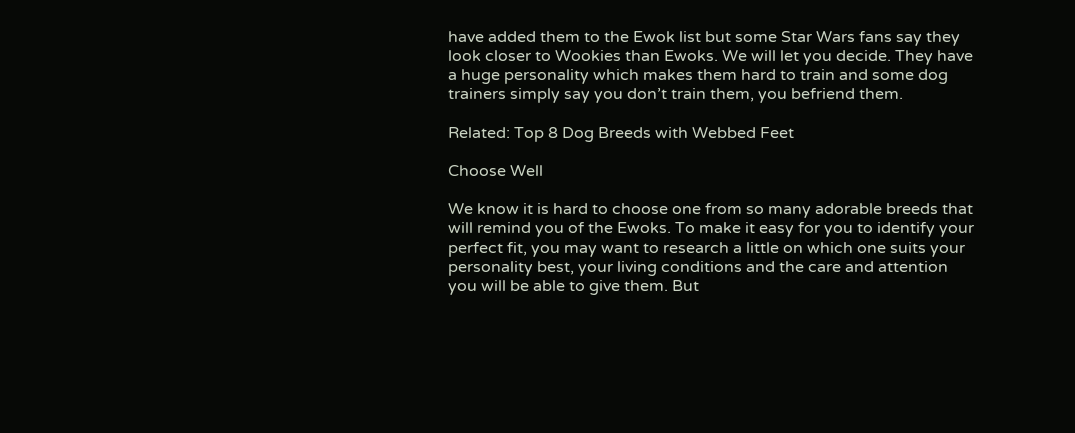have added them to the Ewok list but some Star Wars fans say they look closer to Wookies than Ewoks. We will let you decide. They have a huge personality which makes them hard to train and some dog trainers simply say you don’t train them, you befriend them.

Related: Top 8 Dog Breeds with Webbed Feet

Choose Well

We know it is hard to choose one from so many adorable breeds that will remind you of the Ewoks. To make it easy for you to identify your perfect fit, you may want to research a little on which one suits your personality best, your living conditions and the care and attention you will be able to give them. But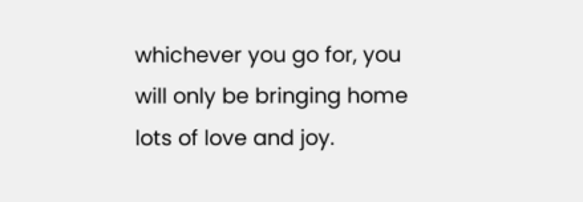whichever you go for, you will only be bringing home lots of love and joy.